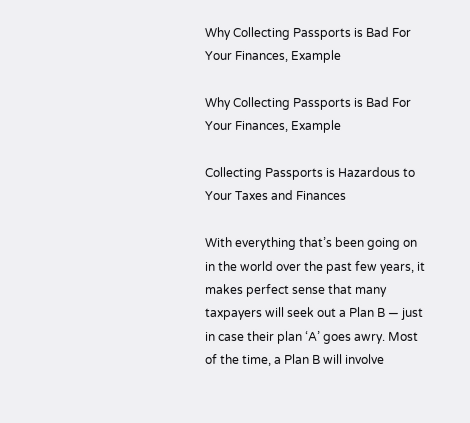Why Collecting Passports is Bad For Your Finances, Example

Why Collecting Passports is Bad For Your Finances, Example

Collecting Passports is Hazardous to Your Taxes and Finances

With everything that’s been going on in the world over the past few years, it makes perfect sense that many taxpayers will seek out a Plan B — just in case their plan ‘A’ goes awry. Most of the time, a Plan B will involve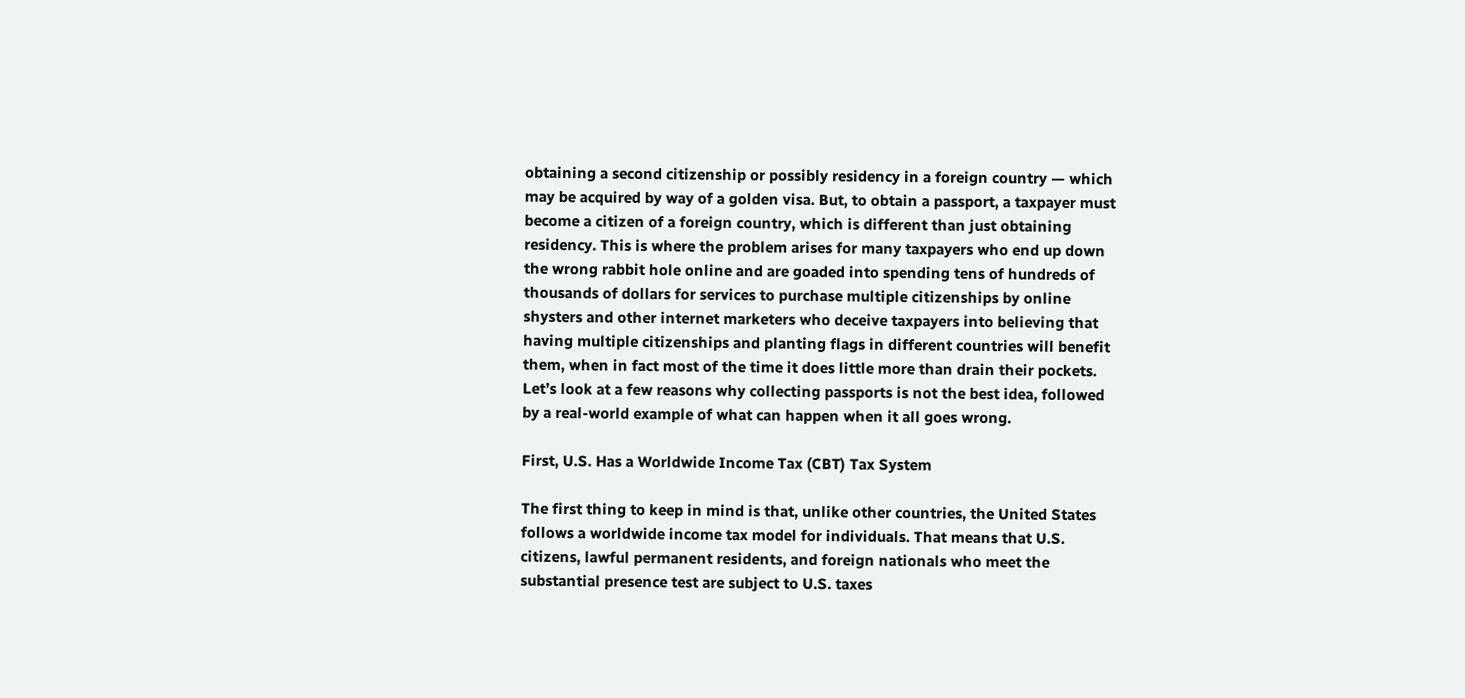obtaining a second citizenship or possibly residency in a foreign country — which may be acquired by way of a golden visa. But, to obtain a passport, a taxpayer must become a citizen of a foreign country, which is different than just obtaining residency. This is where the problem arises for many taxpayers who end up down the wrong rabbit hole online and are goaded into spending tens of hundreds of thousands of dollars for services to purchase multiple citizenships by online shysters and other internet marketers who deceive taxpayers into believing that having multiple citizenships and planting flags in different countries will benefit them, when in fact most of the time it does little more than drain their pockets. Let’s look at a few reasons why collecting passports is not the best idea, followed by a real-world example of what can happen when it all goes wrong.

First, U.S. Has a Worldwide Income Tax (CBT) Tax System

The first thing to keep in mind is that, unlike other countries, the United States follows a worldwide income tax model for individuals. That means that U.S. citizens, lawful permanent residents, and foreign nationals who meet the substantial presence test are subject to U.S. taxes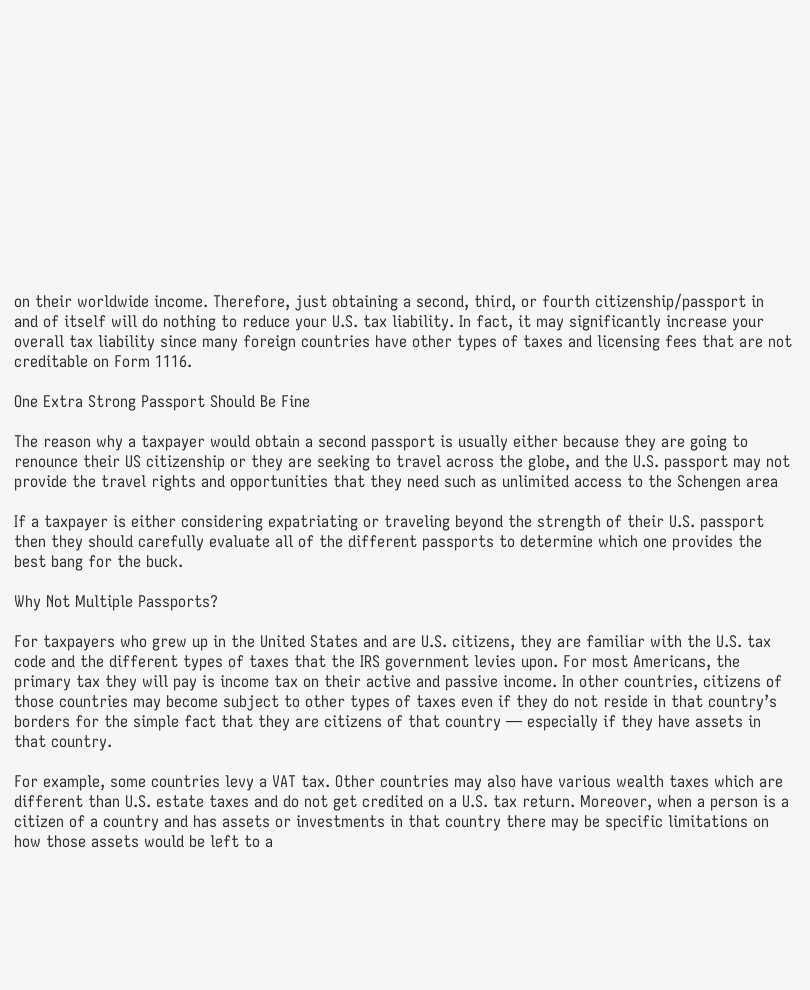on their worldwide income. Therefore, just obtaining a second, third, or fourth citizenship/passport in and of itself will do nothing to reduce your U.S. tax liability. In fact, it may significantly increase your overall tax liability since many foreign countries have other types of taxes and licensing fees that are not creditable on Form 1116.

One Extra Strong Passport Should Be Fine

The reason why a taxpayer would obtain a second passport is usually either because they are going to renounce their US citizenship or they are seeking to travel across the globe, and the U.S. passport may not provide the travel rights and opportunities that they need such as unlimited access to the Schengen area

If a taxpayer is either considering expatriating or traveling beyond the strength of their U.S. passport then they should carefully evaluate all of the different passports to determine which one provides the best bang for the buck.

Why Not Multiple Passports?

For taxpayers who grew up in the United States and are U.S. citizens, they are familiar with the U.S. tax code and the different types of taxes that the IRS government levies upon. For most Americans, the primary tax they will pay is income tax on their active and passive income. In other countries, citizens of those countries may become subject to other types of taxes even if they do not reside in that country’s borders for the simple fact that they are citizens of that country — especially if they have assets in that country.

For example, some countries levy a VAT tax. Other countries may also have various wealth taxes which are different than U.S. estate taxes and do not get credited on a U.S. tax return. Moreover, when a person is a citizen of a country and has assets or investments in that country there may be specific limitations on how those assets would be left to a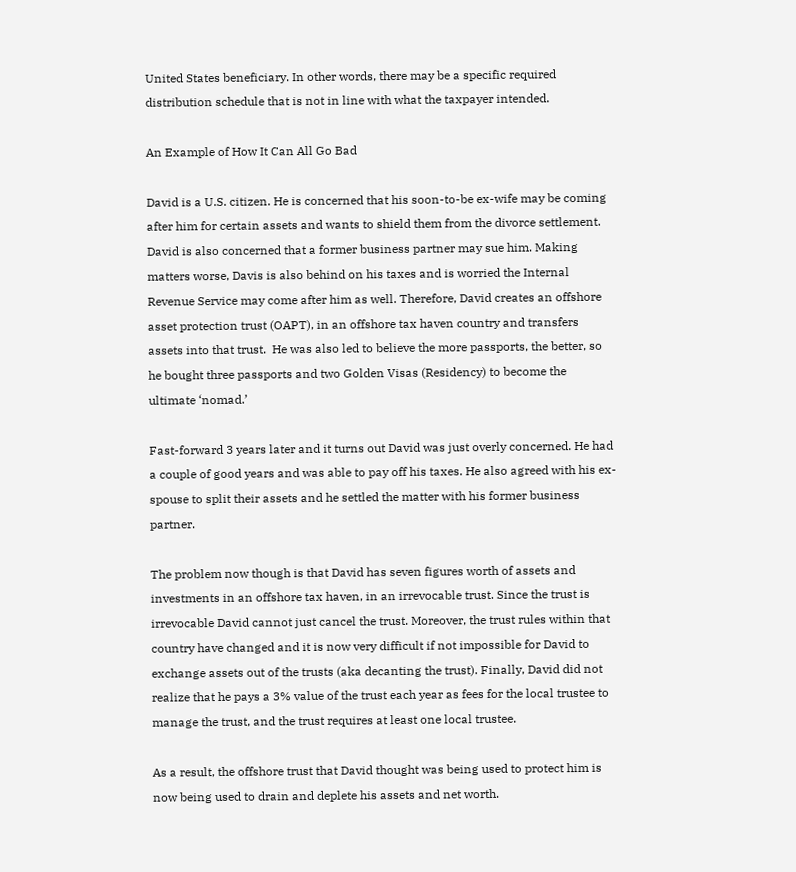United States beneficiary. In other words, there may be a specific required distribution schedule that is not in line with what the taxpayer intended.

An Example of How It Can All Go Bad

David is a U.S. citizen. He is concerned that his soon-to-be ex-wife may be coming after him for certain assets and wants to shield them from the divorce settlement. David is also concerned that a former business partner may sue him. Making matters worse, Davis is also behind on his taxes and is worried the Internal Revenue Service may come after him as well. Therefore, David creates an offshore asset protection trust (OAPT), in an offshore tax haven country and transfers assets into that trust.  He was also led to believe the more passports, the better, so he bought three passports and two Golden Visas (Residency) to become the ultimate ‘nomad.’

Fast-forward 3 years later and it turns out David was just overly concerned. He had a couple of good years and was able to pay off his taxes. He also agreed with his ex-spouse to split their assets and he settled the matter with his former business partner.

The problem now though is that David has seven figures worth of assets and investments in an offshore tax haven, in an irrevocable trust. Since the trust is irrevocable David cannot just cancel the trust. Moreover, the trust rules within that country have changed and it is now very difficult if not impossible for David to exchange assets out of the trusts (aka decanting the trust). Finally, David did not realize that he pays a 3% value of the trust each year as fees for the local trustee to manage the trust, and the trust requires at least one local trustee.

As a result, the offshore trust that David thought was being used to protect him is now being used to drain and deplete his assets and net worth.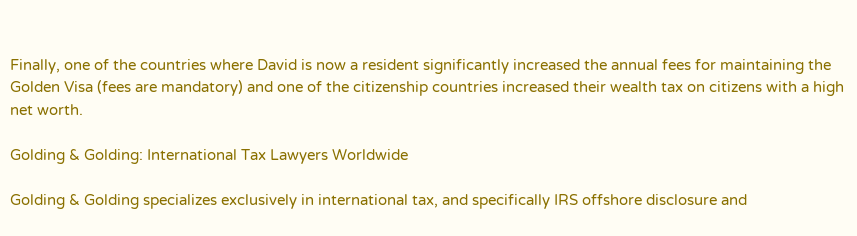Finally, one of the countries where David is now a resident significantly increased the annual fees for maintaining the Golden Visa (fees are mandatory) and one of the citizenship countries increased their wealth tax on citizens with a high net worth.

Golding & Golding: International Tax Lawyers Worldwide

Golding & Golding specializes exclusively in international tax, and specifically IRS offshore disclosure and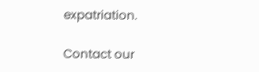expatriation.

Contact our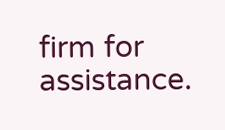firm for assistance.